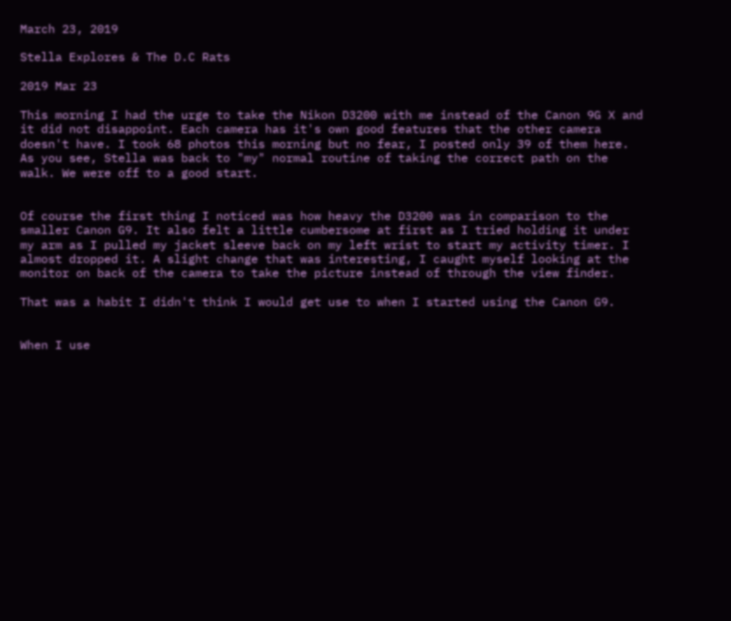March 23, 2019

Stella Explores & The D.C Rats

2019 Mar 23

This morning I had the urge to take the Nikon D3200 with me instead of the Canon 9G X and it did not disappoint. Each camera has it's own good features that the other camera doesn't have. I took 68 photos this morning but no fear, I posted only 39 of them here. As you see, Stella was back to "my" normal routine of taking the correct path on the walk. We were off to a good start.


Of course the first thing I noticed was how heavy the D3200 was in comparison to the smaller Canon G9. It also felt a little cumbersome at first as I tried holding it under my arm as I pulled my jacket sleeve back on my left wrist to start my activity timer. I almost dropped it. A slight change that was interesting, I caught myself looking at the monitor on back of the camera to take the picture instead of through the view finder.

That was a habit I didn't think I would get use to when I started using the Canon G9.


When I use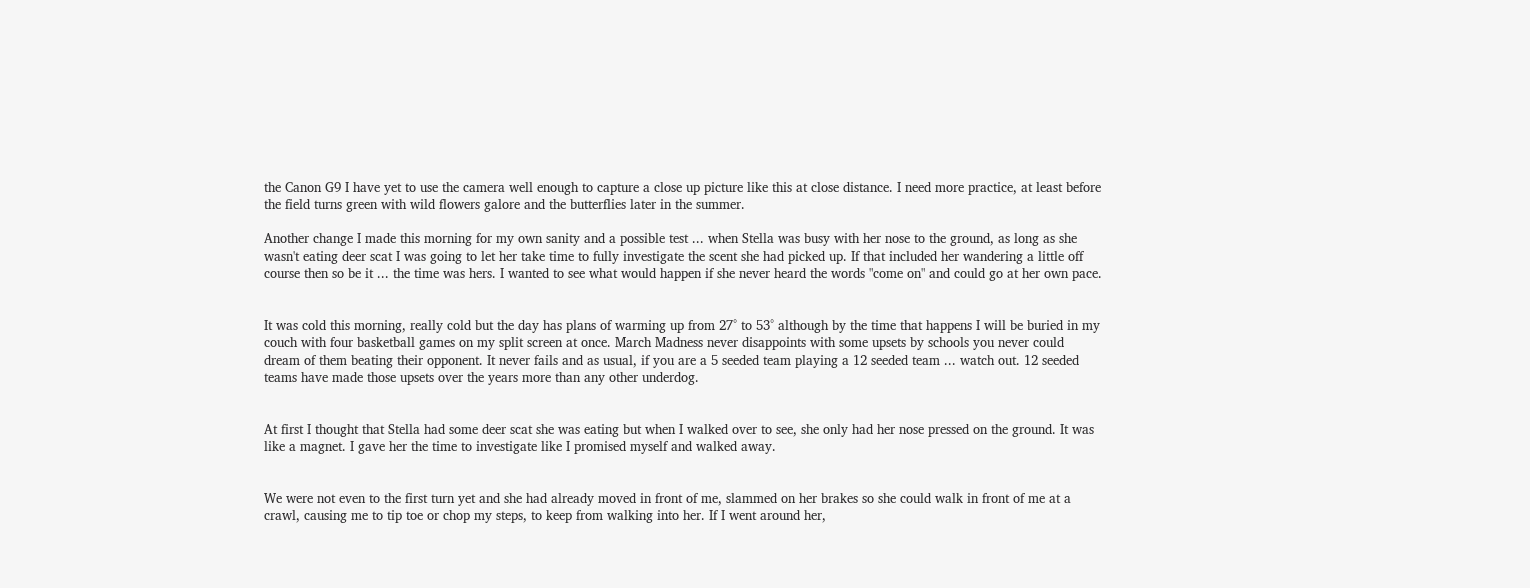the Canon G9 I have yet to use the camera well enough to capture a close up picture like this at close distance. I need more practice, at least before the field turns green with wild flowers galore and the butterflies later in the summer.

Another change I made this morning for my own sanity and a possible test ... when Stella was busy with her nose to the ground, as long as she wasn't eating deer scat I was going to let her take time to fully investigate the scent she had picked up. If that included her wandering a little off course then so be it ... the time was hers. I wanted to see what would happen if she never heard the words "come on" and could go at her own pace.


It was cold this morning, really cold but the day has plans of warming up from 27° to 53° although by the time that happens I will be buried in my couch with four basketball games on my split screen at once. March Madness never disappoints with some upsets by schools you never could dream of them beating their opponent. It never fails and as usual, if you are a 5 seeded team playing a 12 seeded team ... watch out. 12 seeded teams have made those upsets over the years more than any other underdog.


At first I thought that Stella had some deer scat she was eating but when I walked over to see, she only had her nose pressed on the ground. It was like a magnet. I gave her the time to investigate like I promised myself and walked away.


We were not even to the first turn yet and she had already moved in front of me, slammed on her brakes so she could walk in front of me at a crawl, causing me to tip toe or chop my steps, to keep from walking into her. If I went around her,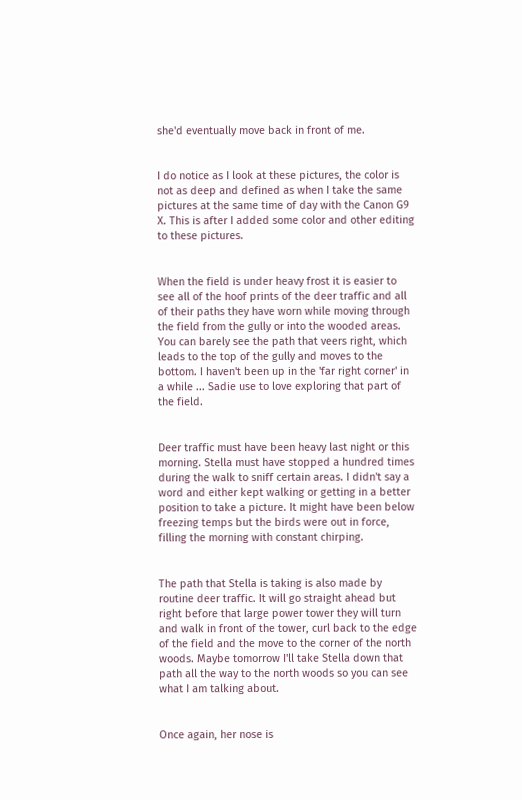she'd eventually move back in front of me.


I do notice as I look at these pictures, the color is not as deep and defined as when I take the same pictures at the same time of day with the Canon G9 X. This is after I added some color and other editing to these pictures.


When the field is under heavy frost it is easier to see all of the hoof prints of the deer traffic and all of their paths they have worn while moving through the field from the gully or into the wooded areas. You can barely see the path that veers right, which leads to the top of the gully and moves to the bottom. I haven't been up in the 'far right corner' in a while ... Sadie use to love exploring that part of the field.


Deer traffic must have been heavy last night or this morning. Stella must have stopped a hundred times during the walk to sniff certain areas. I didn't say a word and either kept walking or getting in a better position to take a picture. It might have been below freezing temps but the birds were out in force, filling the morning with constant chirping.


The path that Stella is taking is also made by routine deer traffic. It will go straight ahead but right before that large power tower they will turn and walk in front of the tower, curl back to the edge of the field and the move to the corner of the north woods. Maybe tomorrow I'll take Stella down that path all the way to the north woods so you can see what I am talking about.


Once again, her nose is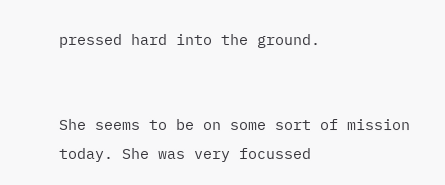pressed hard into the ground.


She seems to be on some sort of mission today. She was very focussed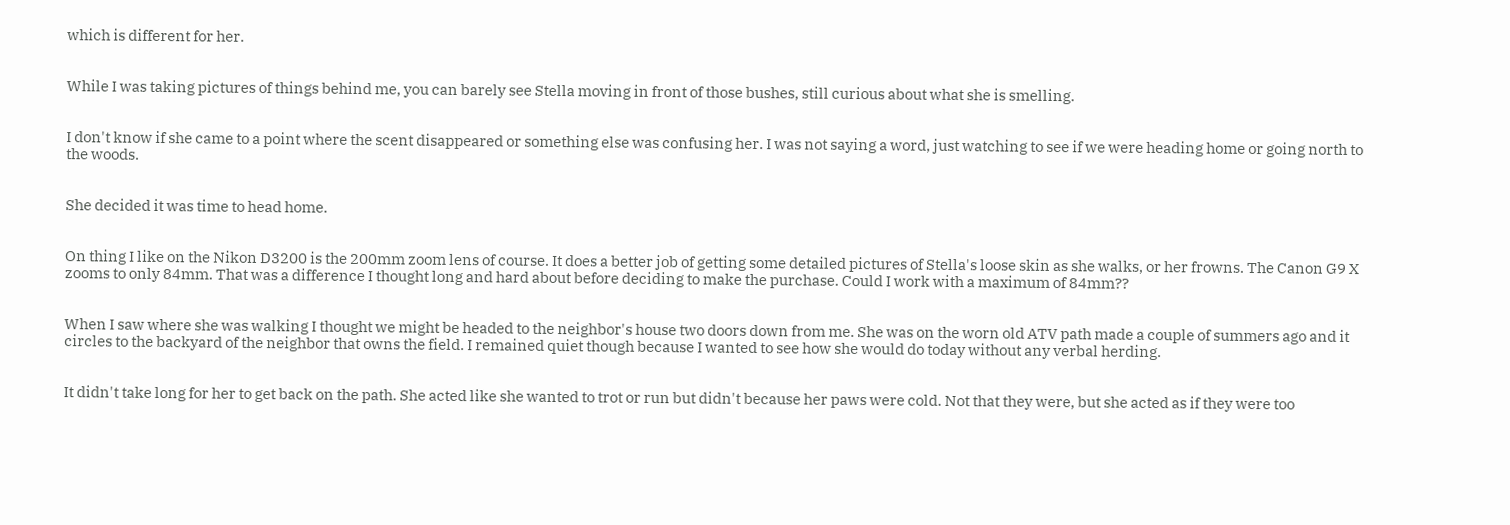which is different for her.


While I was taking pictures of things behind me, you can barely see Stella moving in front of those bushes, still curious about what she is smelling.


I don't know if she came to a point where the scent disappeared or something else was confusing her. I was not saying a word, just watching to see if we were heading home or going north to the woods.


She decided it was time to head home.


On thing I like on the Nikon D3200 is the 200mm zoom lens of course. It does a better job of getting some detailed pictures of Stella's loose skin as she walks, or her frowns. The Canon G9 X zooms to only 84mm. That was a difference I thought long and hard about before deciding to make the purchase. Could I work with a maximum of 84mm??


When I saw where she was walking I thought we might be headed to the neighbor's house two doors down from me. She was on the worn old ATV path made a couple of summers ago and it circles to the backyard of the neighbor that owns the field. I remained quiet though because I wanted to see how she would do today without any verbal herding.


It didn't take long for her to get back on the path. She acted like she wanted to trot or run but didn't because her paws were cold. Not that they were, but she acted as if they were too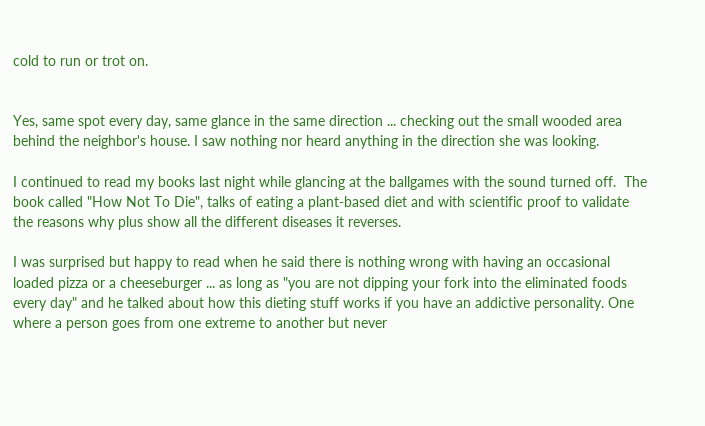cold to run or trot on.


Yes, same spot every day, same glance in the same direction ... checking out the small wooded area behind the neighbor's house. I saw nothing nor heard anything in the direction she was looking.

I continued to read my books last night while glancing at the ballgames with the sound turned off.  The book called "How Not To Die", talks of eating a plant-based diet and with scientific proof to validate the reasons why plus show all the different diseases it reverses.

I was surprised but happy to read when he said there is nothing wrong with having an occasional loaded pizza or a cheeseburger ... as long as "you are not dipping your fork into the eliminated foods every day" and he talked about how this dieting stuff works if you have an addictive personality. One where a person goes from one extreme to another but never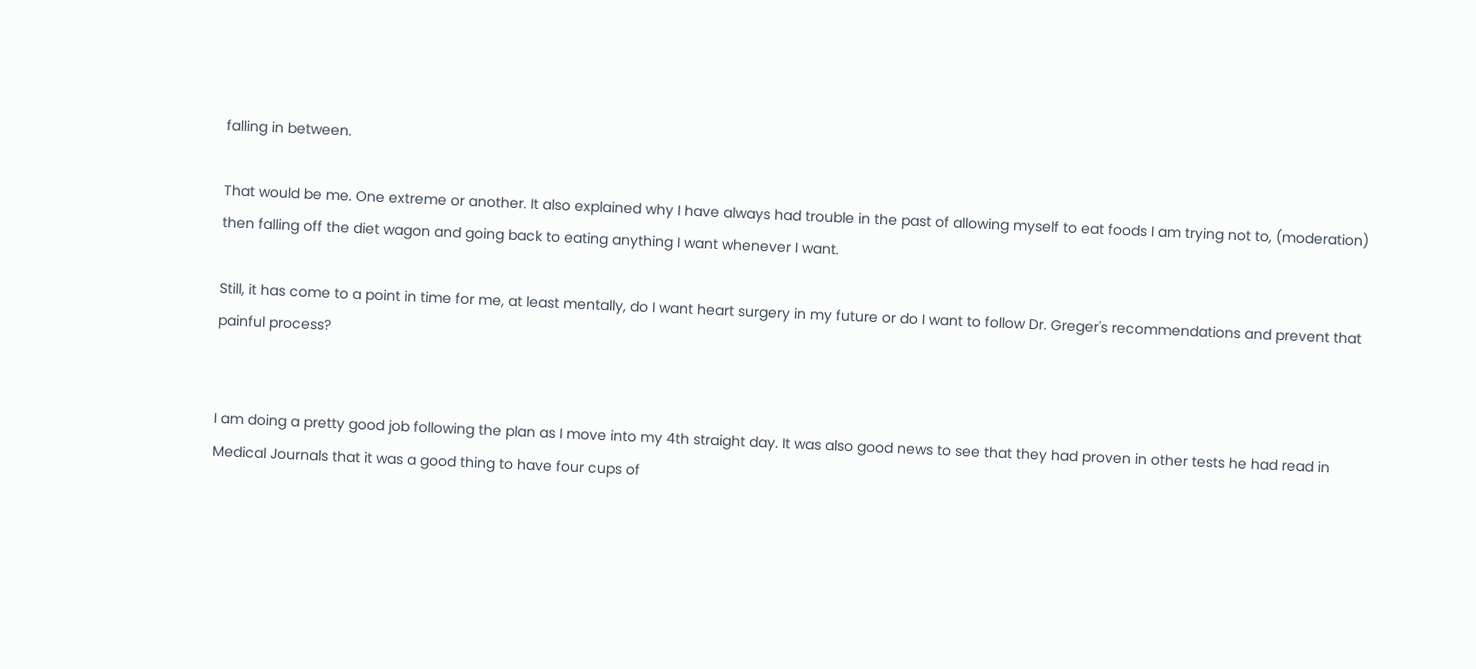falling in between.

That would be me. One extreme or another. It also explained why I have always had trouble in the past of allowing myself to eat foods I am trying not to, (moderation) then falling off the diet wagon and going back to eating anything I want whenever I want.

Still, it has come to a point in time for me, at least mentally, do I want heart surgery in my future or do I want to follow Dr. Greger's recommendations and prevent that painful process?


I am doing a pretty good job following the plan as I move into my 4th straight day. It was also good news to see that they had proven in other tests he had read in Medical Journals that it was a good thing to have four cups of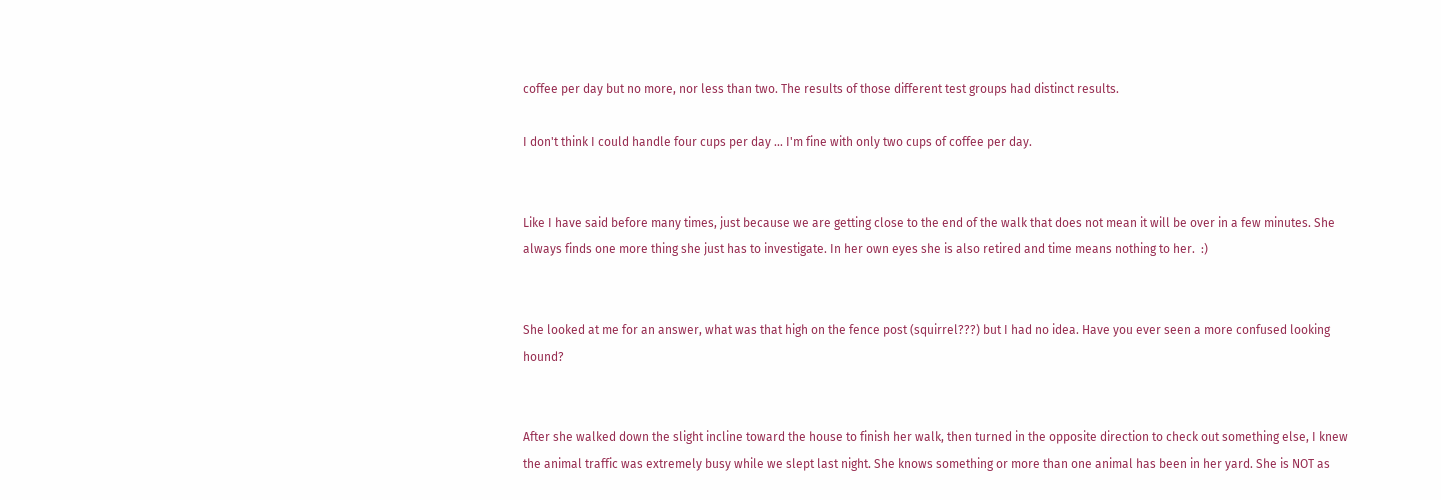coffee per day but no more, nor less than two. The results of those different test groups had distinct results.

I don't think I could handle four cups per day ... I'm fine with only two cups of coffee per day.


Like I have said before many times, just because we are getting close to the end of the walk that does not mean it will be over in a few minutes. She always finds one more thing she just has to investigate. In her own eyes she is also retired and time means nothing to her.  :)


She looked at me for an answer, what was that high on the fence post (squirrel???) but I had no idea. Have you ever seen a more confused looking hound?


After she walked down the slight incline toward the house to finish her walk, then turned in the opposite direction to check out something else, I knew the animal traffic was extremely busy while we slept last night. She knows something or more than one animal has been in her yard. She is NOT as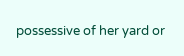possessive of her yard or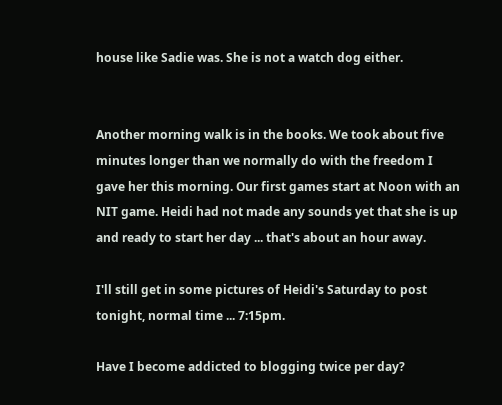house like Sadie was. She is not a watch dog either.


Another morning walk is in the books. We took about five minutes longer than we normally do with the freedom I gave her this morning. Our first games start at Noon with an NIT game. Heidi had not made any sounds yet that she is up and ready to start her day ... that's about an hour away.

I'll still get in some pictures of Heidi's Saturday to post tonight, normal time ... 7:15pm.

Have I become addicted to blogging twice per day?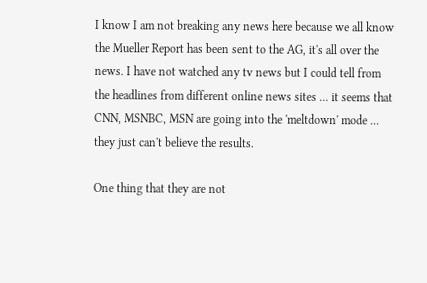I know I am not breaking any news here because we all know the Mueller Report has been sent to the AG, it's all over the news. I have not watched any tv news but I could tell from the headlines from different online news sites ... it seems that CNN, MSNBC, MSN are going into the 'meltdown' mode ... they just can't believe the results.

One thing that they are not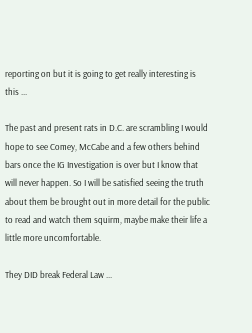reporting on but it is going to get really interesting is this ...

The past and present rats in D.C. are scrambling I would hope to see Comey, McCabe and a few others behind bars once the IG Investigation is over but I know that will never happen. So I will be satisfied seeing the truth about them be brought out in more detail for the public to read and watch them squirm, maybe make their life a little more uncomfortable.

They DID break Federal Law ...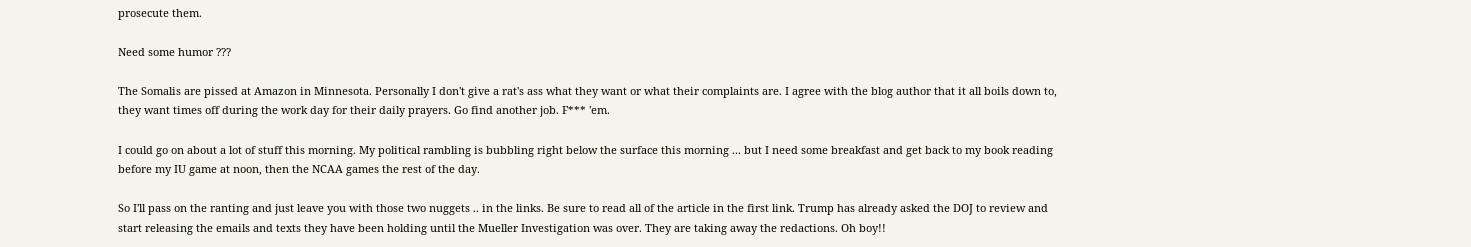prosecute them.

Need some humor ???

The Somalis are pissed at Amazon in Minnesota. Personally I don't give a rat's ass what they want or what their complaints are. I agree with the blog author that it all boils down to, they want times off during the work day for their daily prayers. Go find another job. F*** 'em.

I could go on about a lot of stuff this morning. My political rambling is bubbling right below the surface this morning ... but I need some breakfast and get back to my book reading before my IU game at noon, then the NCAA games the rest of the day.

So I'll pass on the ranting and just leave you with those two nuggets .. in the links. Be sure to read all of the article in the first link. Trump has already asked the DOJ to review and start releasing the emails and texts they have been holding until the Mueller Investigation was over. They are taking away the redactions. Oh boy!!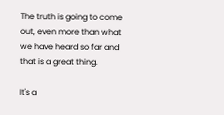The truth is going to come out, even more than what we have heard so far and that is a great thing.

It's a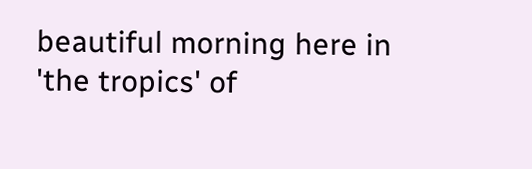beautiful morning here in 'the tropics' of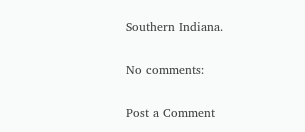Southern Indiana.

No comments:

Post a Comment